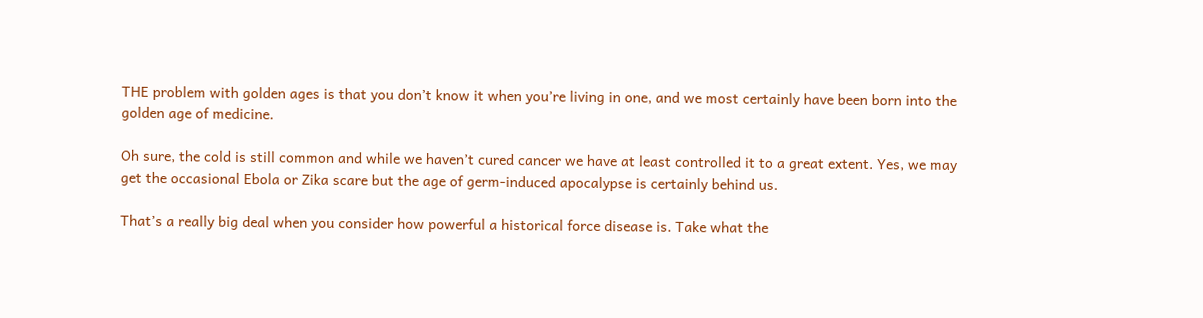THE problem with golden ages is that you don’t know it when you’re living in one, and we most certainly have been born into the golden age of medicine.

Oh sure, the cold is still common and while we haven’t cured cancer we have at least controlled it to a great extent. Yes, we may get the occasional Ebola or Zika scare but the age of germ-induced apocalypse is certainly behind us.

That’s a really big deal when you consider how powerful a historical force disease is. Take what the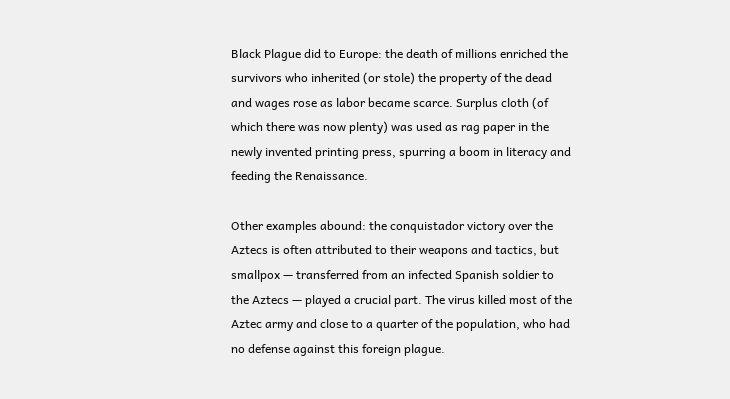Black Plague did to Europe: the death of millions enriched the survivors who inherited (or stole) the property of the dead and wages rose as labor became scarce. Surplus cloth (of which there was now plenty) was used as rag paper in the newly invented printing press, spurring a boom in literacy and feeding the Renaissance.

Other examples abound: the conquistador victory over the Aztecs is often attributed to their weapons and tactics, but smallpox — transferred from an infected Spanish soldier to the Aztecs — played a crucial part. The virus killed most of the Aztec army and close to a quarter of the population, who had no defense against this foreign plague.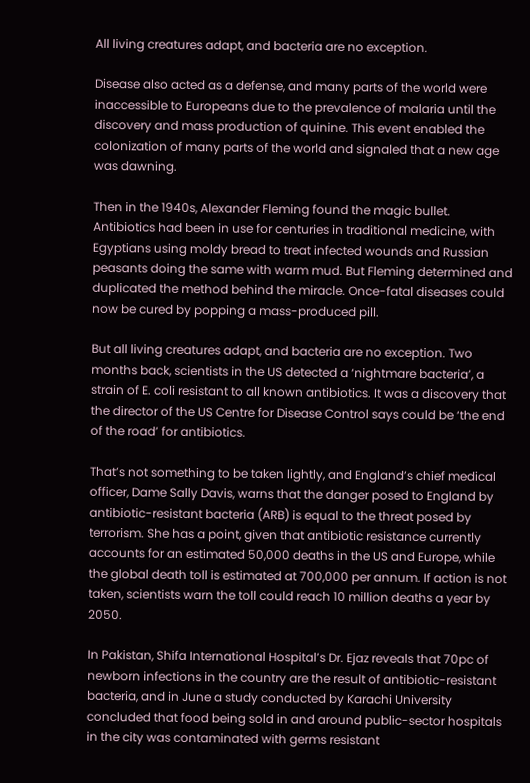All living creatures adapt, and bacteria are no exception.

Disease also acted as a defense, and many parts of the world were inaccessible to Europeans due to the prevalence of malaria until the discovery and mass production of quinine. This event enabled the colonization of many parts of the world and signaled that a new age was dawning.

Then in the 1940s, Alexander Fleming found the magic bullet. Antibiotics had been in use for centuries in traditional medicine, with Egyptians using moldy bread to treat infected wounds and Russian peasants doing the same with warm mud. But Fleming determined and duplicated the method behind the miracle. Once-fatal diseases could now be cured by popping a mass-produced pill.

But all living creatures adapt, and bacteria are no exception. Two months back, scientists in the US detected a ‘nightmare bacteria’, a strain of E. coli resistant to all known antibiotics. It was a discovery that the director of the US Centre for Disease Control says could be ‘the end of the road’ for antibiotics.

That’s not something to be taken lightly, and England’s chief medical officer, Dame Sally Davis, warns that the danger posed to England by antibiotic-resistant bacteria (ARB) is equal to the threat posed by terrorism. She has a point, given that antibiotic resistance currently accounts for an estimated 50,000 deaths in the US and Europe, while the global death toll is estimated at 700,000 per annum. If action is not taken, scientists warn the toll could reach 10 million deaths a year by 2050.

In Pakistan, Shifa International Hospital’s Dr. Ejaz reveals that 70pc of newborn infections in the country are the result of antibiotic-resistant bacteria, and in June a study conducted by Karachi University concluded that food being sold in and around public-sector hospitals in the city was contaminated with germs resistant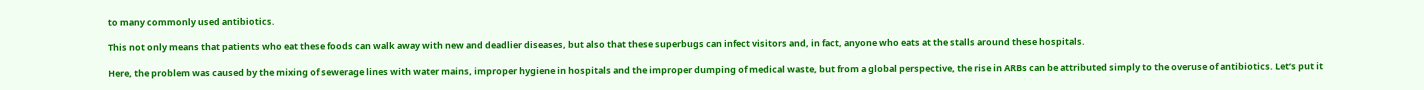to many commonly used antibiotics.

This not only means that patients who eat these foods can walk away with new and deadlier diseases, but also that these superbugs can infect visitors and, in fact, anyone who eats at the stalls around these hospitals.

Here, the problem was caused by the mixing of sewerage lines with water mains, improper hygiene in hospitals and the improper dumping of medical waste, but from a global perspective, the rise in ARBs can be attributed simply to the overuse of antibiotics. Let’s put it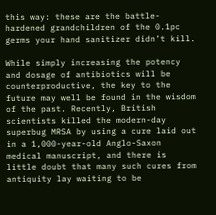this way: these are the battle-hardened grandchildren of the 0.1pc germs your hand sanitizer didn’t kill.

While simply increasing the potency and dosage of antibiotics will be counterproductive, the key to the future may well be found in the wisdom of the past. Recently, British scientists killed the modern-day superbug MRSA by using a cure laid out in a 1,000-year-old Anglo-Saxon medical manuscript, and there is little doubt that many such cures from antiquity lay waiting to be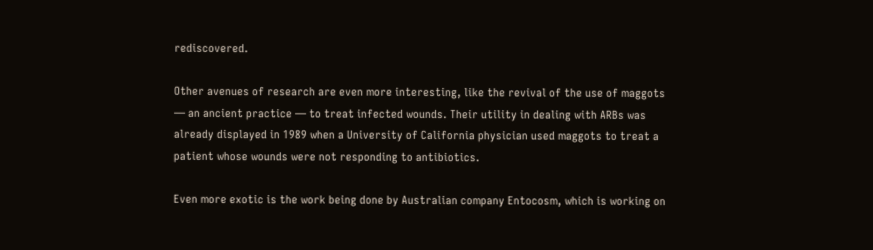rediscovered.

Other avenues of research are even more interesting, like the revival of the use of maggots — an ancient practice — to treat infected wounds. Their utility in dealing with ARBs was already displayed in 1989 when a University of California physician used maggots to treat a patient whose wounds were not responding to antibiotics.

Even more exotic is the work being done by Australian company Entocosm, which is working on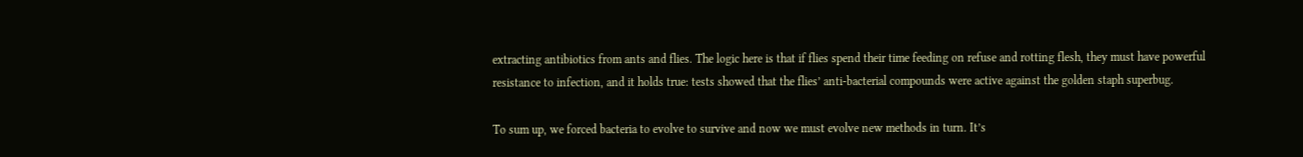extracting antibiotics from ants and flies. The logic here is that if flies spend their time feeding on refuse and rotting flesh, they must have powerful resistance to infection, and it holds true: tests showed that the flies’ anti-bacterial compounds were active against the golden staph superbug.

To sum up, we forced bacteria to evolve to survive and now we must evolve new methods in turn. It’s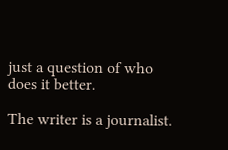just a question of who does it better.

The writer is a journalist.